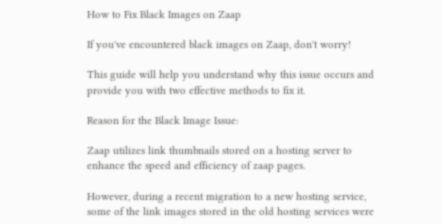How to Fix Black Images on Zaap

If you've encountered black images on Zaap, don't worry!

This guide will help you understand why this issue occurs and provide you with two effective methods to fix it.

Reason for the Black Image Issue:

Zaap utilizes link thumbnails stored on a hosting server to enhance the speed and efficiency of zaap pages.

However, during a recent migration to a new hosting service, some of the link images stored in the old hosting services were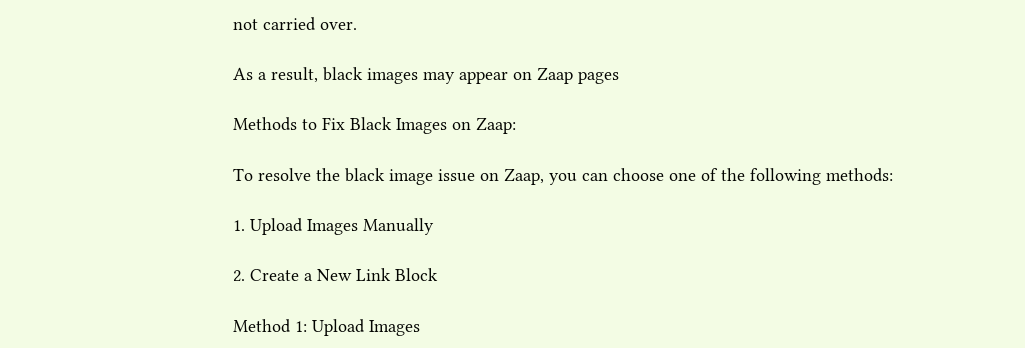not carried over.

As a result, black images may appear on Zaap pages

Methods to Fix Black Images on Zaap:

To resolve the black image issue on Zaap, you can choose one of the following methods:

1. Upload Images Manually

2. Create a New Link Block

Method 1: Upload Images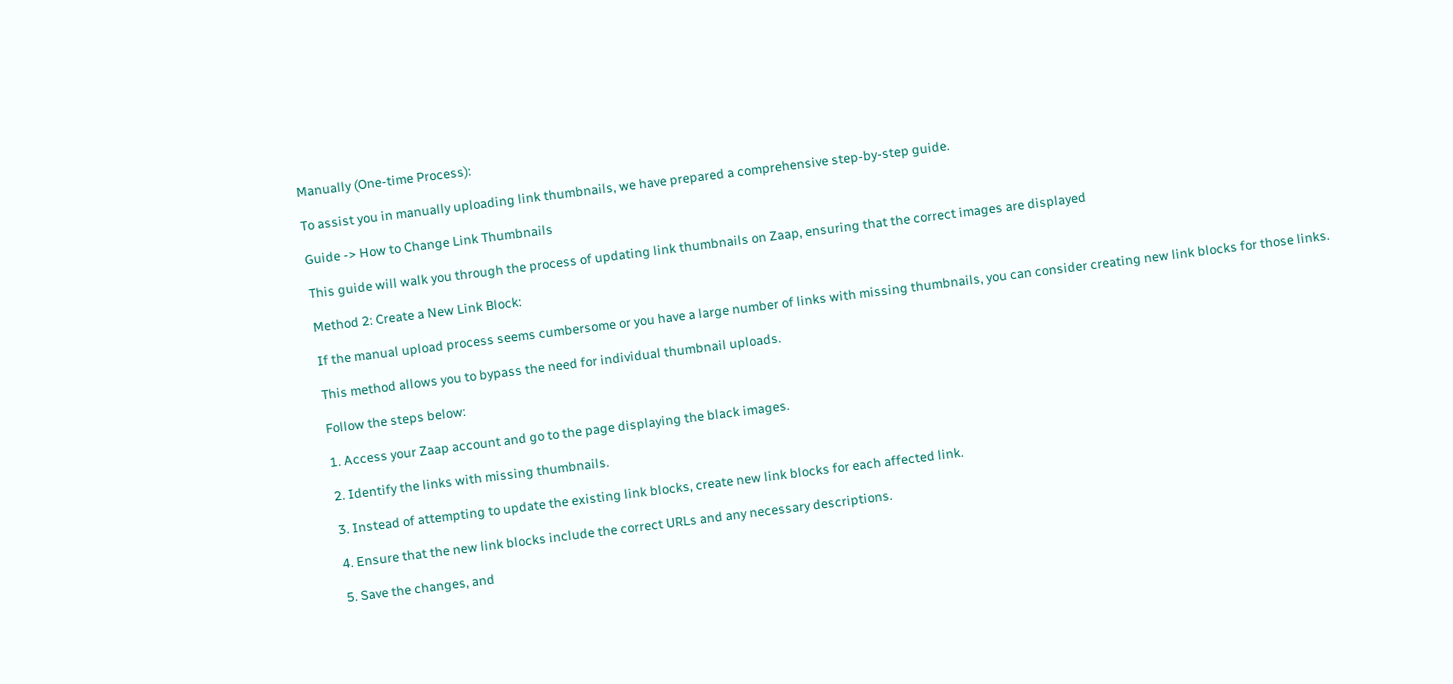Manually (One-time Process):

To assist you in manually uploading link thumbnails, we have prepared a comprehensive step-by-step guide.

Guide -> How to Change Link Thumbnails

This guide will walk you through the process of updating link thumbnails on Zaap, ensuring that the correct images are displayed

Method 2: Create a New Link Block:

If the manual upload process seems cumbersome or you have a large number of links with missing thumbnails, you can consider creating new link blocks for those links.

This method allows you to bypass the need for individual thumbnail uploads.

Follow the steps below:

1. Access your Zaap account and go to the page displaying the black images.

2. Identify the links with missing thumbnails.

3. Instead of attempting to update the existing link blocks, create new link blocks for each affected link.

4. Ensure that the new link blocks include the correct URLs and any necessary descriptions.

5. Save the changes, and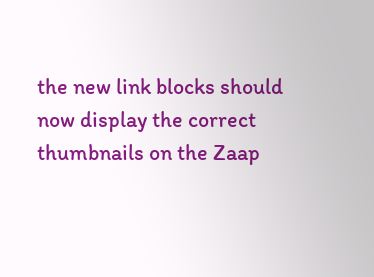the new link blocks should now display the correct thumbnails on the Zaap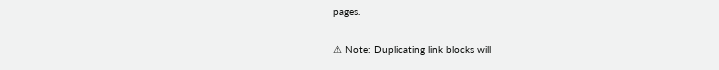pages.

⚠ Note: Duplicating link blocks will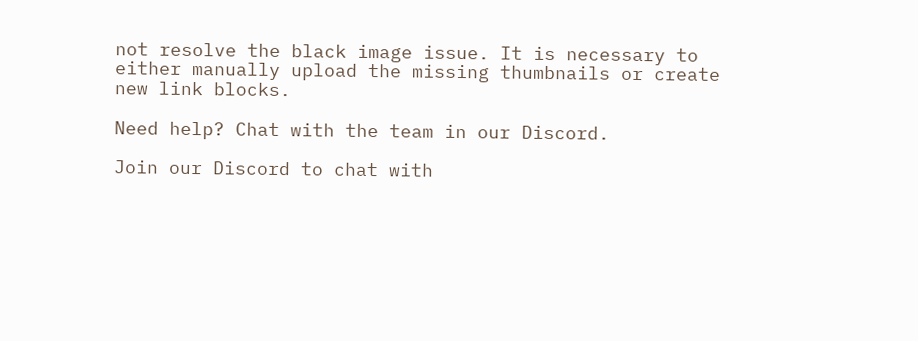not resolve the black image issue. It is necessary to either manually upload the missing thumbnails or create new link blocks.

Need help? Chat with the team in our Discord.

Join our Discord to chat with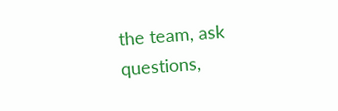the team, ask questions,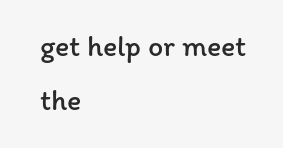get help or meet the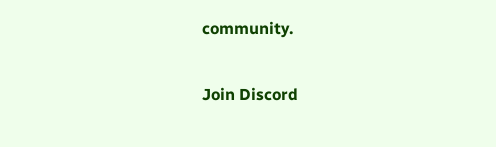community.

Join Discord